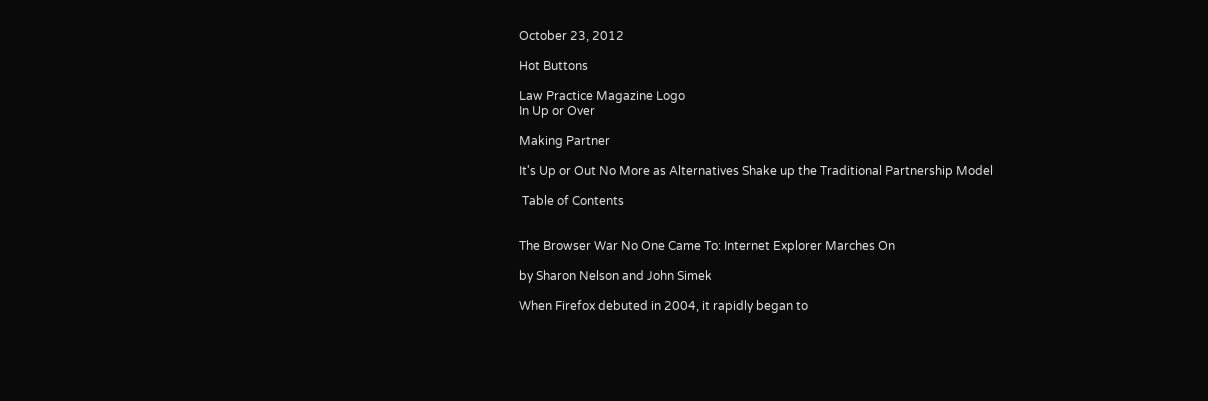October 23, 2012

Hot Buttons

Law Practice Magazine Logo
In Up or Over

Making Partner

It's Up or Out No More as Alternatives Shake up the Traditional Partnership Model

 Table of Contents


The Browser War No One Came To: Internet Explorer Marches On

by Sharon Nelson and John Simek

When Firefox debuted in 2004, it rapidly began to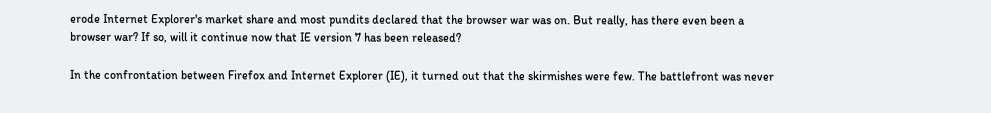erode Internet Explorer's market share and most pundits declared that the browser war was on. But really, has there even been a browser war? If so, will it continue now that IE version 7 has been released?

In the confrontation between Firefox and Internet Explorer (IE), it turned out that the skirmishes were few. The battlefront was never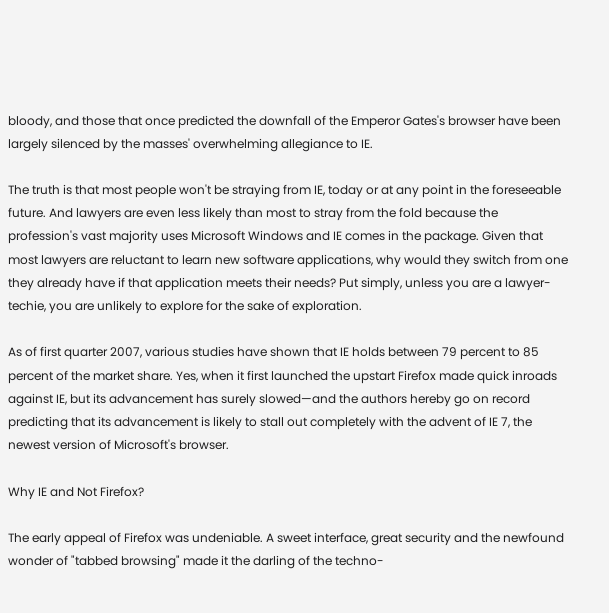bloody, and those that once predicted the downfall of the Emperor Gates's browser have been largely silenced by the masses' overwhelming allegiance to IE.

The truth is that most people won't be straying from IE, today or at any point in the foreseeable future. And lawyers are even less likely than most to stray from the fold because the profession's vast majority uses Microsoft Windows and IE comes in the package. Given that most lawyers are reluctant to learn new software applications, why would they switch from one they already have if that application meets their needs? Put simply, unless you are a lawyer-techie, you are unlikely to explore for the sake of exploration.

As of first quarter 2007, various studies have shown that IE holds between 79 percent to 85 percent of the market share. Yes, when it first launched the upstart Firefox made quick inroads against IE, but its advancement has surely slowed—and the authors hereby go on record predicting that its advancement is likely to stall out completely with the advent of IE 7, the newest version of Microsoft's browser.

Why IE and Not Firefox?

The early appeal of Firefox was undeniable. A sweet interface, great security and the newfound wonder of "tabbed browsing" made it the darling of the techno-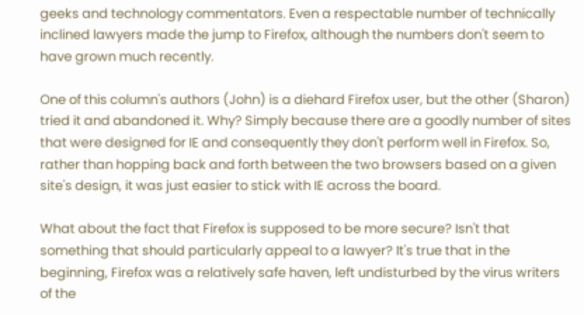geeks and technology commentators. Even a respectable number of technically inclined lawyers made the jump to Firefox, although the numbers don't seem to have grown much recently.

One of this column's authors (John) is a diehard Firefox user, but the other (Sharon) tried it and abandoned it. Why? Simply because there are a goodly number of sites that were designed for IE and consequently they don't perform well in Firefox. So, rather than hopping back and forth between the two browsers based on a given site's design, it was just easier to stick with IE across the board.

What about the fact that Firefox is supposed to be more secure? Isn't that something that should particularly appeal to a lawyer? It's true that in the beginning, Firefox was a relatively safe haven, left undisturbed by the virus writers of the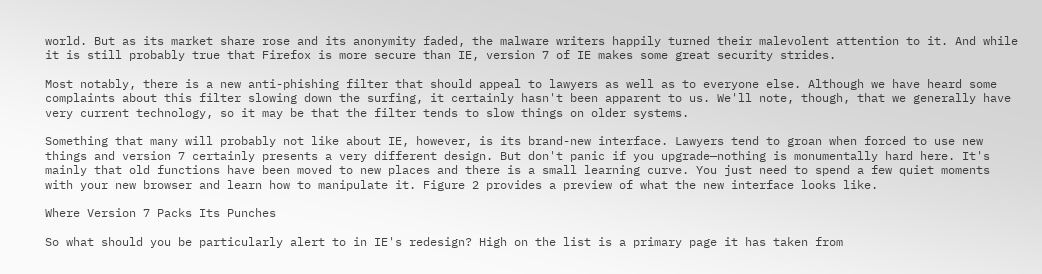world. But as its market share rose and its anonymity faded, the malware writers happily turned their malevolent attention to it. And while it is still probably true that Firefox is more secure than IE, version 7 of IE makes some great security strides.

Most notably, there is a new anti-phishing filter that should appeal to lawyers as well as to everyone else. Although we have heard some complaints about this filter slowing down the surfing, it certainly hasn't been apparent to us. We'll note, though, that we generally have very current technology, so it may be that the filter tends to slow things on older systems.

Something that many will probably not like about IE, however, is its brand-new interface. Lawyers tend to groan when forced to use new things and version 7 certainly presents a very different design. But don't panic if you upgrade—nothing is monumentally hard here. It's mainly that old functions have been moved to new places and there is a small learning curve. You just need to spend a few quiet moments with your new browser and learn how to manipulate it. Figure 2 provides a preview of what the new interface looks like.

Where Version 7 Packs Its Punches

So what should you be particularly alert to in IE's redesign? High on the list is a primary page it has taken from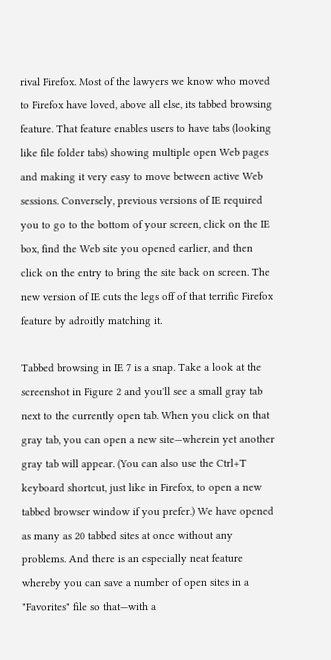rival Firefox. Most of the lawyers we know who moved to Firefox have loved, above all else, its tabbed browsing feature. That feature enables users to have tabs (looking like file folder tabs) showing multiple open Web pages and making it very easy to move between active Web sessions. Conversely, previous versions of IE required you to go to the bottom of your screen, click on the IE box, find the Web site you opened earlier, and then click on the entry to bring the site back on screen. The new version of IE cuts the legs off of that terrific Firefox feature by adroitly matching it.

Tabbed browsing in IE 7 is a snap. Take a look at the screenshot in Figure 2 and you'll see a small gray tab next to the currently open tab. When you click on that gray tab, you can open a new site—wherein yet another gray tab will appear. (You can also use the Ctrl+T keyboard shortcut, just like in Firefox, to open a new tabbed browser window if you prefer.) We have opened as many as 20 tabbed sites at once without any problems. And there is an especially neat feature whereby you can save a number of open sites in a "Favorites" file so that—with a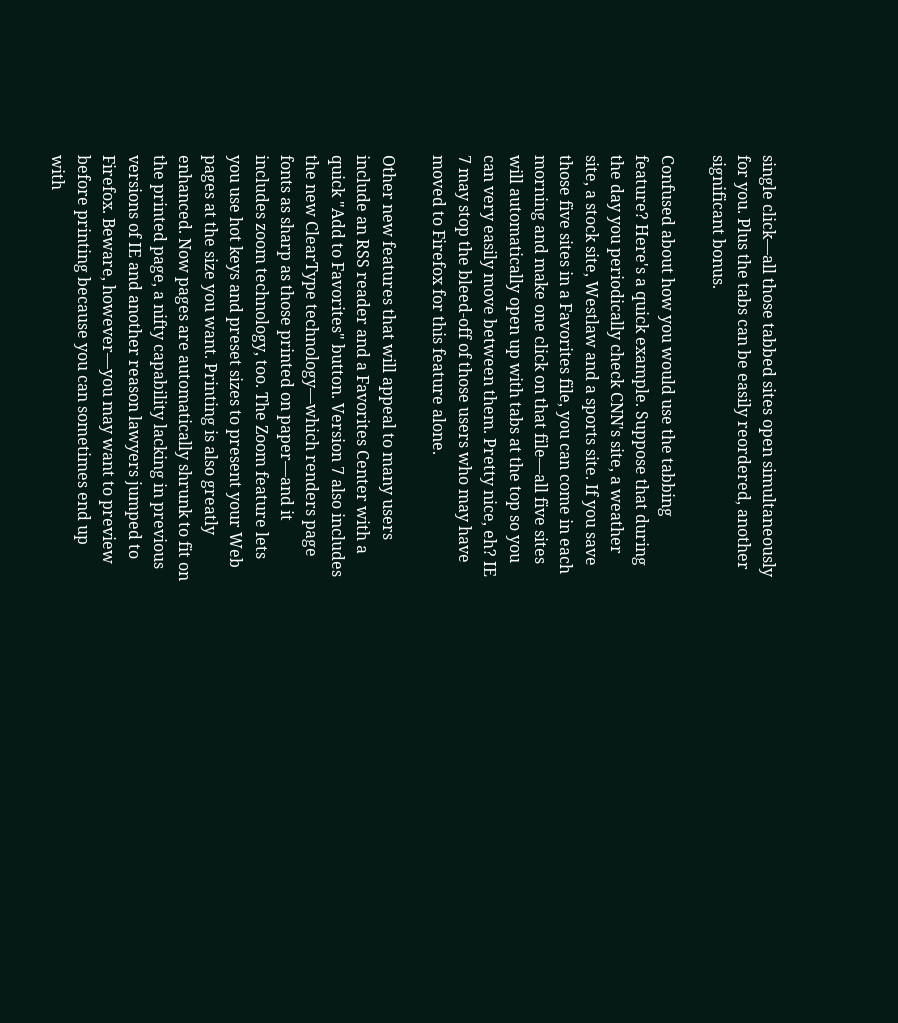single click—all those tabbed sites open simultaneously for you. Plus the tabs can be easily reordered, another significant bonus.

Confused about how you would use the tabbing feature? Here's a quick example. Suppose that during the day you periodically check CNN's site, a weather site, a stock site, Westlaw and a sports site. If you save those five sites in a Favorites file, you can come in each morning and make one click on that file—all five sites will automatically open up with tabs at the top so you can very easily move between them. Pretty nice, eh? IE 7 may stop the bleed-off of those users who may have moved to Firefox for this feature alone.

Other new features that will appeal to many users include an RSS reader and a Favorites Center with a quick "Add to Favorites" button. Version 7 also includes the new ClearType technology—which renders page fonts as sharp as those printed on paper—and it includes zoom technology, too. The Zoom feature lets you use hot keys and preset sizes to present your Web pages at the size you want. Printing is also greatly enhanced. Now pages are automatically shrunk to fit on the printed page, a nifty capability lacking in previous versions of IE and another reason lawyers jumped to Firefox. Beware, however—you may want to preview before printing because you can sometimes end up with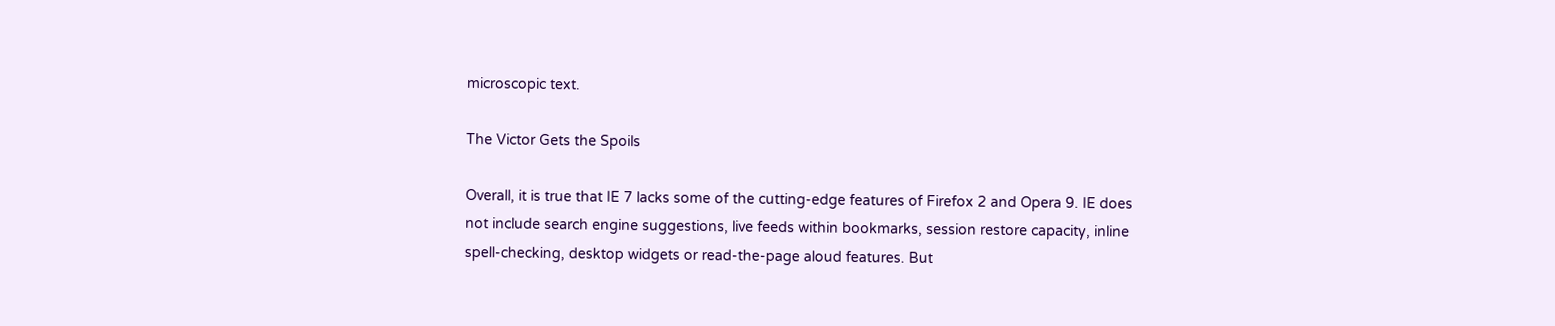microscopic text.

The Victor Gets the Spoils

Overall, it is true that IE 7 lacks some of the cutting-edge features of Firefox 2 and Opera 9. IE does not include search engine suggestions, live feeds within bookmarks, session restore capacity, inline spell-checking, desktop widgets or read-the-page aloud features. But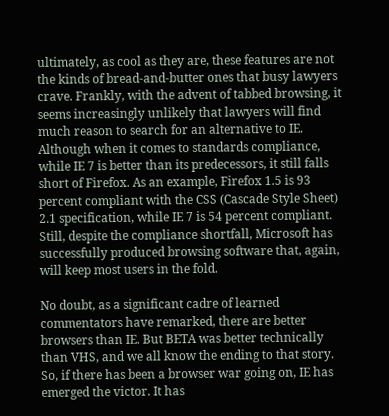ultimately, as cool as they are, these features are not the kinds of bread-and-butter ones that busy lawyers crave. Frankly, with the advent of tabbed browsing, it seems increasingly unlikely that lawyers will find much reason to search for an alternative to IE. Although when it comes to standards compliance, while IE 7 is better than its predecessors, it still falls short of Firefox. As an example, Firefox 1.5 is 93 percent compliant with the CSS (Cascade Style Sheet) 2.1 specification, while IE 7 is 54 percent compliant. Still, despite the compliance shortfall, Microsoft has successfully produced browsing software that, again, will keep most users in the fold.

No doubt, as a significant cadre of learned commentators have remarked, there are better browsers than IE. But BETA was better technically than VHS, and we all know the ending to that story. So, if there has been a browser war going on, IE has emerged the victor. It has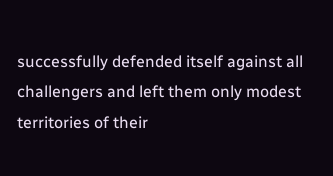successfully defended itself against all challengers and left them only modest territories of their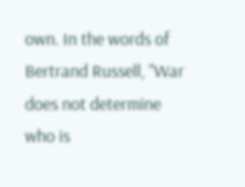own. In the words of Bertrand Russell, "War does not determine who is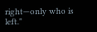right—only who is left."